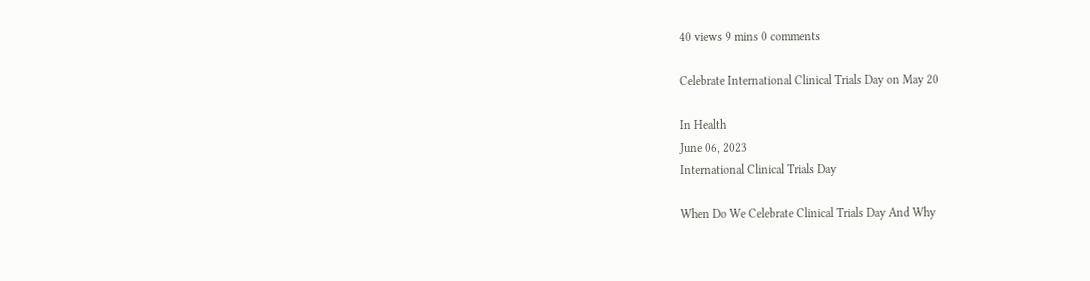40 views 9 mins 0 comments

Celebrate International Clinical Trials Day on May 20

In Health
June 06, 2023
International Clinical Trials Day

When Do We Celebrate Clinical Trials Day And Why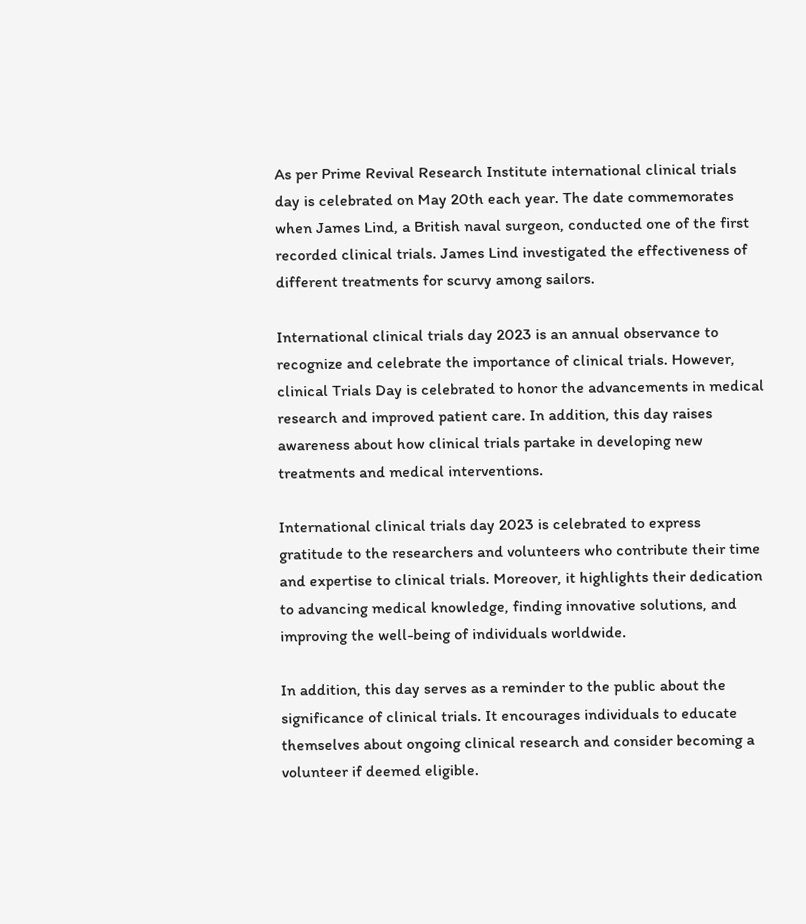As per Prime Revival Research Institute international clinical trials day is celebrated on May 20th each year. The date commemorates when James Lind, a British naval surgeon, conducted one of the first recorded clinical trials. James Lind investigated the effectiveness of different treatments for scurvy among sailors.

International clinical trials day 2023 is an annual observance to recognize and celebrate the importance of clinical trials. However, clinical Trials Day is celebrated to honor the advancements in medical research and improved patient care. In addition, this day raises awareness about how clinical trials partake in developing new treatments and medical interventions.

International clinical trials day 2023 is celebrated to express gratitude to the researchers and volunteers who contribute their time and expertise to clinical trials. Moreover, it highlights their dedication to advancing medical knowledge, finding innovative solutions, and improving the well-being of individuals worldwide.

In addition, this day serves as a reminder to the public about the significance of clinical trials. It encourages individuals to educate themselves about ongoing clinical research and consider becoming a volunteer if deemed eligible.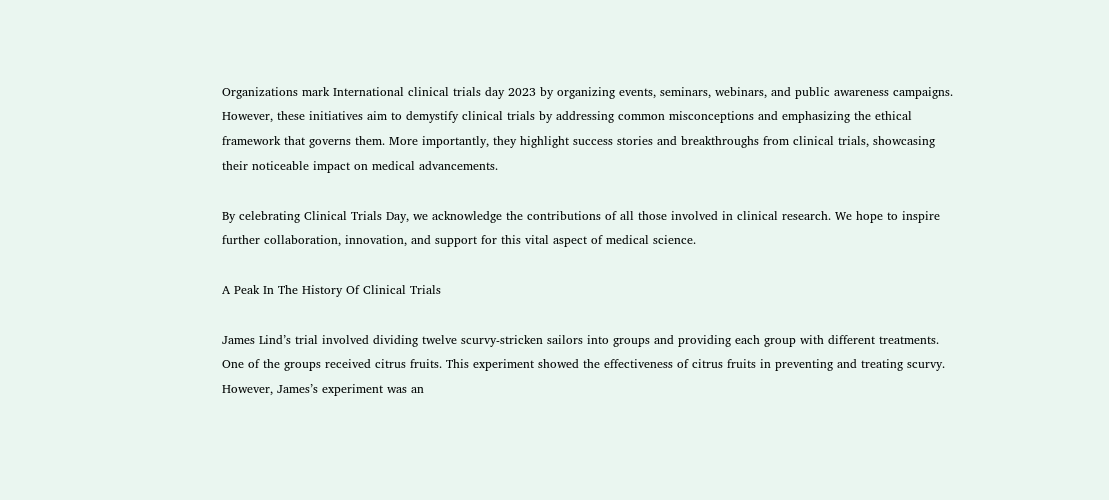Organizations mark International clinical trials day 2023 by organizing events, seminars, webinars, and public awareness campaigns. However, these initiatives aim to demystify clinical trials by addressing common misconceptions and emphasizing the ethical framework that governs them. More importantly, they highlight success stories and breakthroughs from clinical trials, showcasing their noticeable impact on medical advancements.

By celebrating Clinical Trials Day, we acknowledge the contributions of all those involved in clinical research. We hope to inspire further collaboration, innovation, and support for this vital aspect of medical science.

A Peak In The History Of Clinical Trials

James Lind’s trial involved dividing twelve scurvy-stricken sailors into groups and providing each group with different treatments. One of the groups received citrus fruits. This experiment showed the effectiveness of citrus fruits in preventing and treating scurvy. However, James’s experiment was an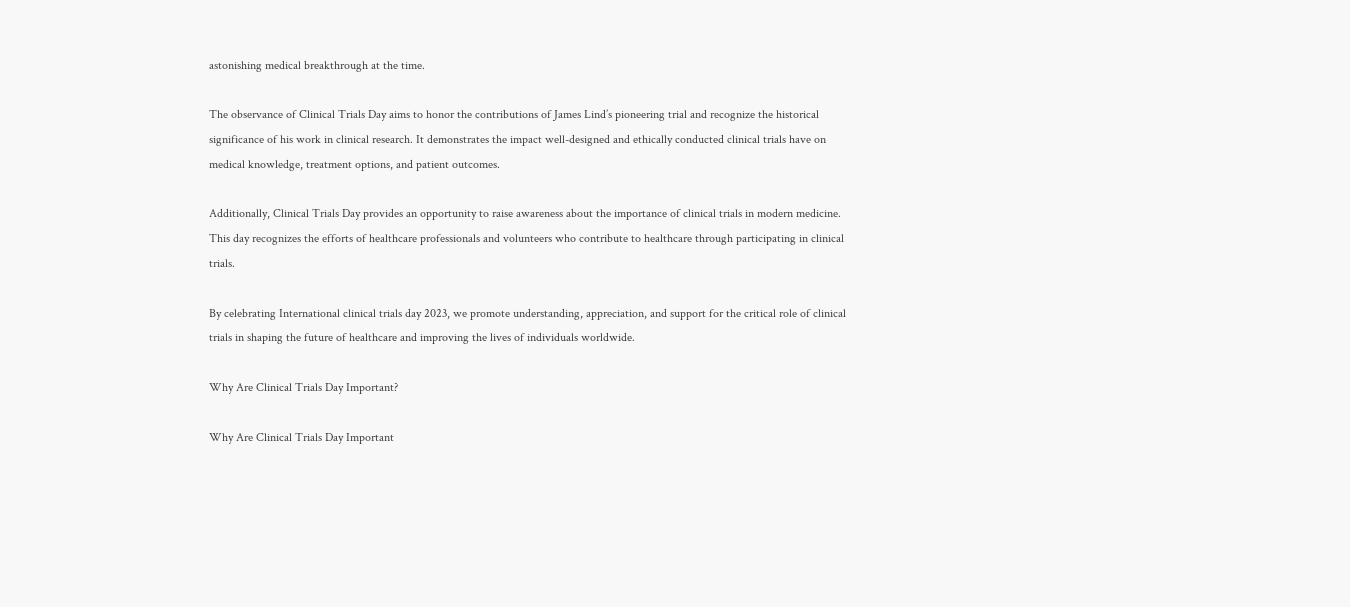astonishing medical breakthrough at the time.

The observance of Clinical Trials Day aims to honor the contributions of James Lind’s pioneering trial and recognize the historical significance of his work in clinical research. It demonstrates the impact well-designed and ethically conducted clinical trials have on medical knowledge, treatment options, and patient outcomes.

Additionally, Clinical Trials Day provides an opportunity to raise awareness about the importance of clinical trials in modern medicine. This day recognizes the efforts of healthcare professionals and volunteers who contribute to healthcare through participating in clinical trials.

By celebrating International clinical trials day 2023, we promote understanding, appreciation, and support for the critical role of clinical trials in shaping the future of healthcare and improving the lives of individuals worldwide.

Why Are Clinical Trials Day Important?

Why Are Clinical Trials Day Important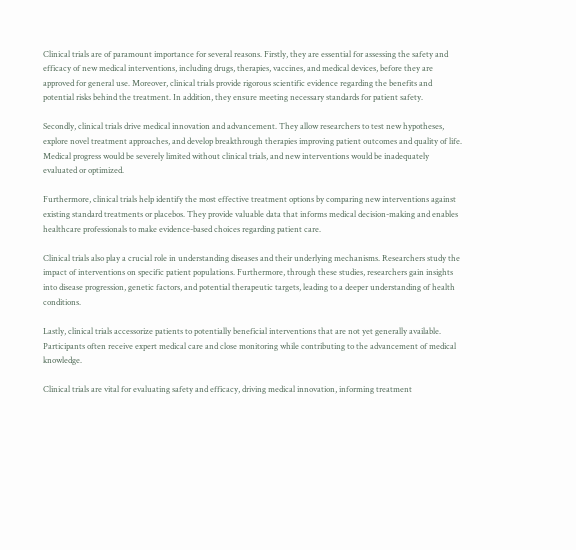Clinical trials are of paramount importance for several reasons. Firstly, they are essential for assessing the safety and efficacy of new medical interventions, including drugs, therapies, vaccines, and medical devices, before they are approved for general use. Moreover, clinical trials provide rigorous scientific evidence regarding the benefits and potential risks behind the treatment. In addition, they ensure meeting necessary standards for patient safety.

Secondly, clinical trials drive medical innovation and advancement. They allow researchers to test new hypotheses, explore novel treatment approaches, and develop breakthrough therapies improving patient outcomes and quality of life. Medical progress would be severely limited without clinical trials, and new interventions would be inadequately evaluated or optimized.

Furthermore, clinical trials help identify the most effective treatment options by comparing new interventions against existing standard treatments or placebos. They provide valuable data that informs medical decision-making and enables healthcare professionals to make evidence-based choices regarding patient care.

Clinical trials also play a crucial role in understanding diseases and their underlying mechanisms. Researchers study the impact of interventions on specific patient populations. Furthermore, through these studies, researchers gain insights into disease progression, genetic factors, and potential therapeutic targets, leading to a deeper understanding of health conditions.

Lastly, clinical trials accessorize patients to potentially beneficial interventions that are not yet generally available. Participants often receive expert medical care and close monitoring while contributing to the advancement of medical knowledge.

Clinical trials are vital for evaluating safety and efficacy, driving medical innovation, informing treatment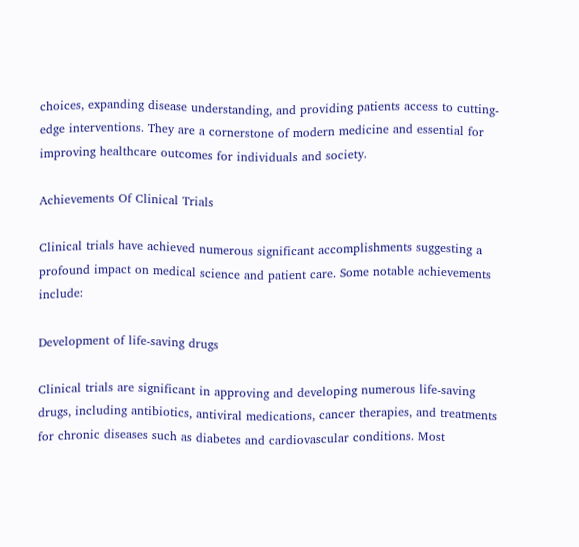choices, expanding disease understanding, and providing patients access to cutting-edge interventions. They are a cornerstone of modern medicine and essential for improving healthcare outcomes for individuals and society.

Achievements Of Clinical Trials

Clinical trials have achieved numerous significant accomplishments suggesting a profound impact on medical science and patient care. Some notable achievements include:

Development of life-saving drugs

Clinical trials are significant in approving and developing numerous life-saving drugs, including antibiotics, antiviral medications, cancer therapies, and treatments for chronic diseases such as diabetes and cardiovascular conditions. Most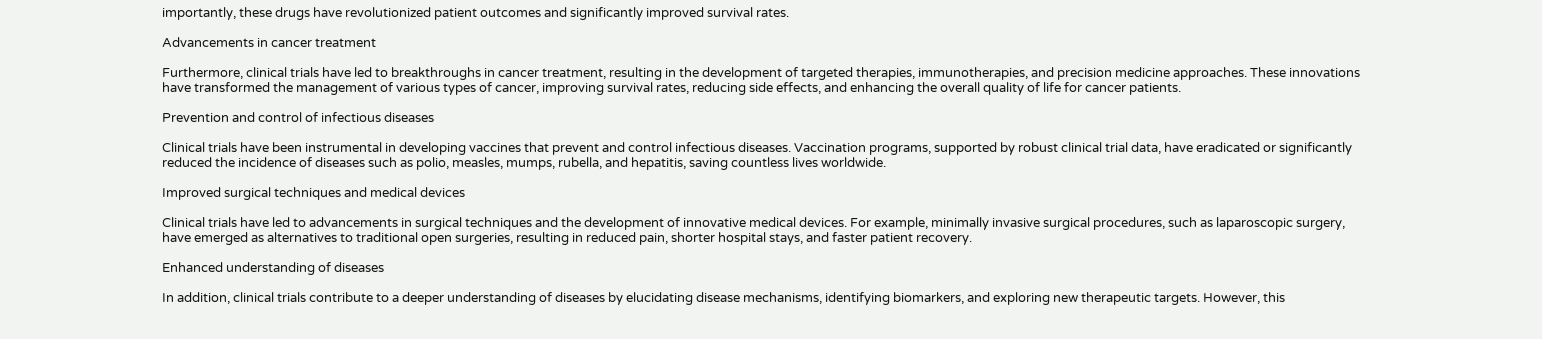importantly, these drugs have revolutionized patient outcomes and significantly improved survival rates.

Advancements in cancer treatment

Furthermore, clinical trials have led to breakthroughs in cancer treatment, resulting in the development of targeted therapies, immunotherapies, and precision medicine approaches. These innovations have transformed the management of various types of cancer, improving survival rates, reducing side effects, and enhancing the overall quality of life for cancer patients.

Prevention and control of infectious diseases

Clinical trials have been instrumental in developing vaccines that prevent and control infectious diseases. Vaccination programs, supported by robust clinical trial data, have eradicated or significantly reduced the incidence of diseases such as polio, measles, mumps, rubella, and hepatitis, saving countless lives worldwide.

Improved surgical techniques and medical devices

Clinical trials have led to advancements in surgical techniques and the development of innovative medical devices. For example, minimally invasive surgical procedures, such as laparoscopic surgery, have emerged as alternatives to traditional open surgeries, resulting in reduced pain, shorter hospital stays, and faster patient recovery.

Enhanced understanding of diseases

In addition, clinical trials contribute to a deeper understanding of diseases by elucidating disease mechanisms, identifying biomarkers, and exploring new therapeutic targets. However, this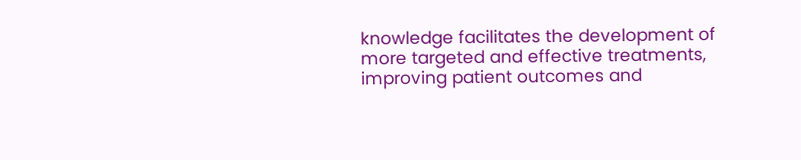knowledge facilitates the development of more targeted and effective treatments, improving patient outcomes and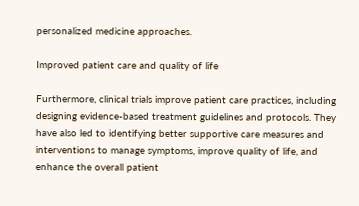personalized medicine approaches.

Improved patient care and quality of life

Furthermore, clinical trials improve patient care practices, including designing evidence-based treatment guidelines and protocols. They have also led to identifying better supportive care measures and interventions to manage symptoms, improve quality of life, and enhance the overall patient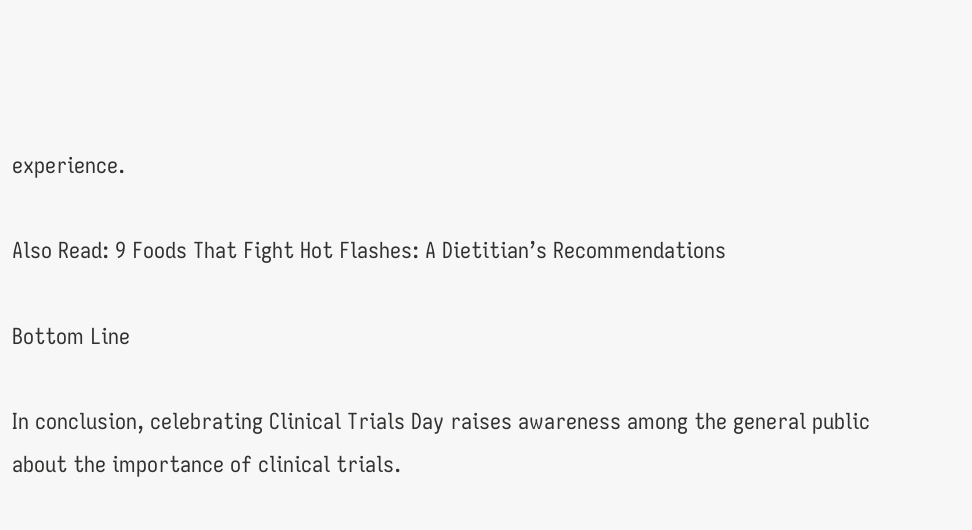experience.

Also Read: 9 Foods That Fight Hot Flashes: A Dietitian’s Recommendations

Bottom Line

In conclusion, celebrating Clinical Trials Day raises awareness among the general public about the importance of clinical trials.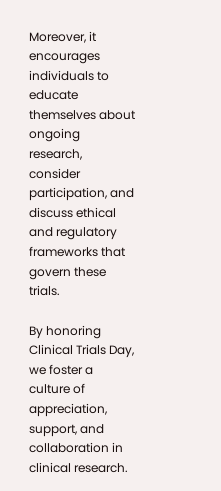Moreover, it encourages individuals to educate themselves about ongoing research, consider participation, and discuss ethical and regulatory frameworks that govern these trials.

By honoring Clinical Trials Day, we foster a culture of appreciation, support, and collaboration in clinical research.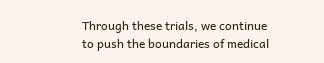Through these trials, we continue to push the boundaries of medical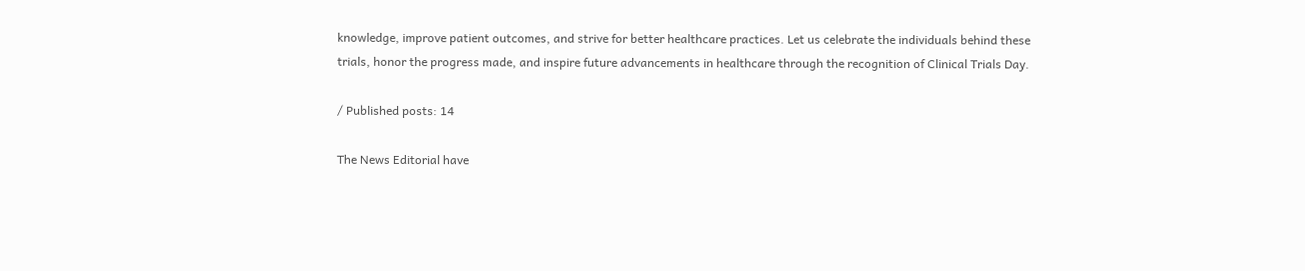knowledge, improve patient outcomes, and strive for better healthcare practices. Let us celebrate the individuals behind these trials, honor the progress made, and inspire future advancements in healthcare through the recognition of Clinical Trials Day.

/ Published posts: 14

The News Editorial have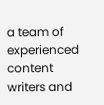a team of experienced content writers and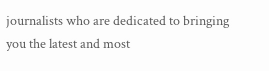journalists who are dedicated to bringing you the latest and most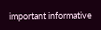important informative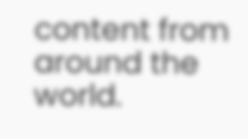content from around the world.